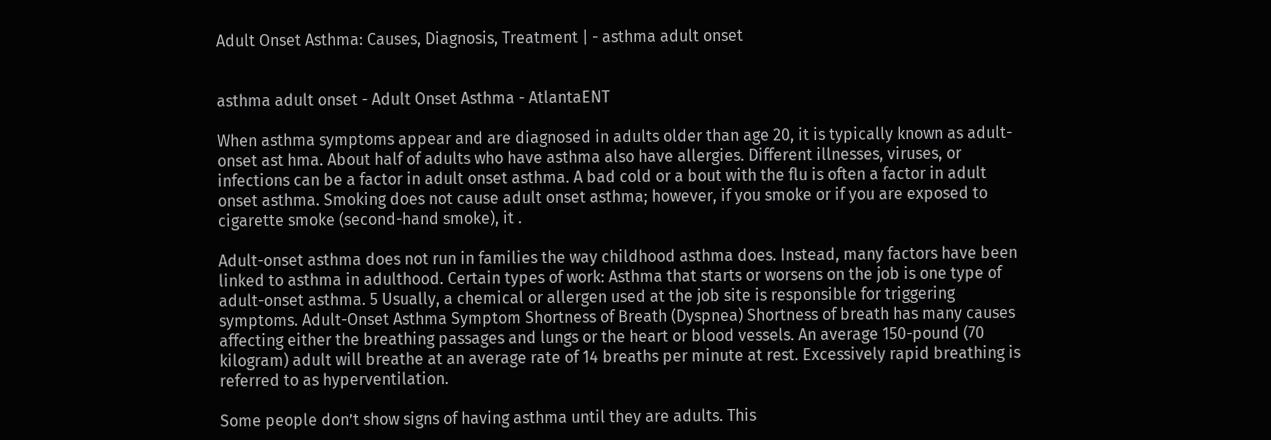Adult Onset Asthma: Causes, Diagnosis, Treatment | - asthma adult onset


asthma adult onset - Adult Onset Asthma - AtlantaENT

When asthma symptoms appear and are diagnosed in adults older than age 20, it is typically known as adult-onset ast hma. About half of adults who have asthma also have allergies. Different illnesses, viruses, or infections can be a factor in adult onset asthma. A bad cold or a bout with the flu is often a factor in adult onset asthma. Smoking does not cause adult onset asthma; however, if you smoke or if you are exposed to cigarette smoke (second-hand smoke), it .

Adult-onset asthma does not run in families the way childhood asthma does. Instead, many factors have been linked to asthma in adulthood. Certain types of work: Asthma that starts or worsens on the job is one type of adult-onset asthma. 5 Usually, a chemical or allergen used at the job site is responsible for triggering symptoms. Adult-Onset Asthma Symptom Shortness of Breath (Dyspnea) Shortness of breath has many causes affecting either the breathing passages and lungs or the heart or blood vessels. An average 150-pound (70 kilogram) adult will breathe at an average rate of 14 breaths per minute at rest. Excessively rapid breathing is referred to as hyperventilation.

Some people don’t show signs of having asthma until they are adults. This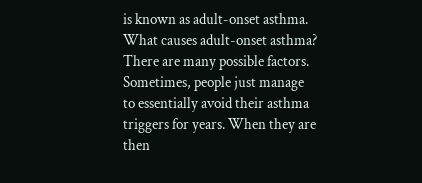is known as adult-onset asthma. What causes adult-onset asthma? There are many possible factors. Sometimes, people just manage to essentially avoid their asthma triggers for years. When they are then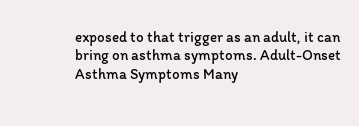exposed to that trigger as an adult, it can bring on asthma symptoms. Adult-Onset Asthma Symptoms Many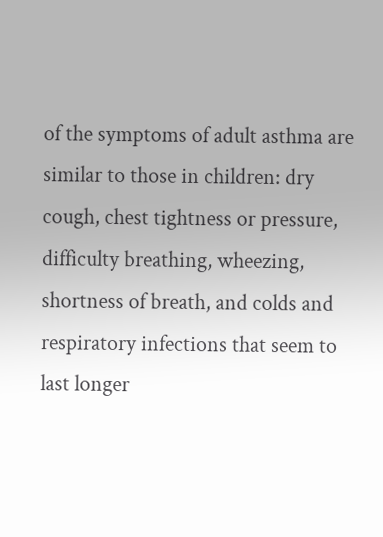of the symptoms of adult asthma are similar to those in children: dry cough, chest tightness or pressure, difficulty breathing, wheezing, shortness of breath, and colds and respiratory infections that seem to last longer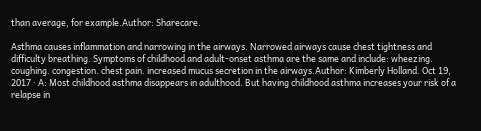than average, for example.Author: Sharecare.

Asthma causes inflammation and narrowing in the airways. Narrowed airways cause chest tightness and difficulty breathing. Symptoms of childhood and adult-onset asthma are the same and include: wheezing. coughing. congestion. chest pain. increased mucus secretion in the airways.Author: Kimberly Holland. Oct 19, 2017 · A: Most childhood asthma disappears in adulthood. But having childhood asthma increases your risk of a relapse in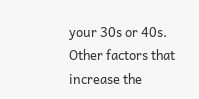your 30s or 40s. Other factors that increase the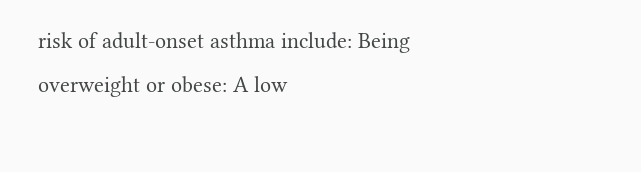risk of adult-onset asthma include: Being overweight or obese: A low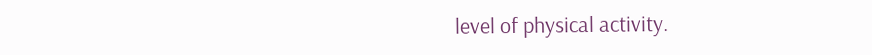level of physical activity.